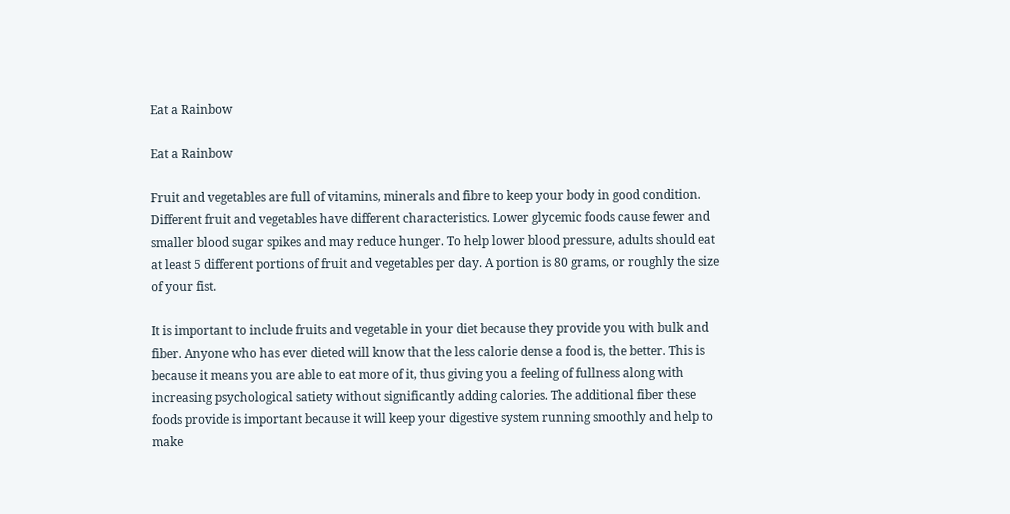Eat a Rainbow

Eat a Rainbow

Fruit and vegetables are full of vitamins, minerals and fibre to keep your body in good condition. Different fruit and vegetables have different characteristics. Lower glycemic foods cause fewer and smaller blood sugar spikes and may reduce hunger. To help lower blood pressure, adults should eat at least 5 different portions of fruit and vegetables per day. A portion is 80 grams, or roughly the size of your fist.

It is important to include fruits and vegetable in your diet because they provide you with bulk and fiber. Anyone who has ever dieted will know that the less calorie dense a food is, the better. This is because it means you are able to eat more of it, thus giving you a feeling of fullness along with increasing psychological satiety without significantly adding calories. The additional fiber these foods provide is important because it will keep your digestive system running smoothly and help to make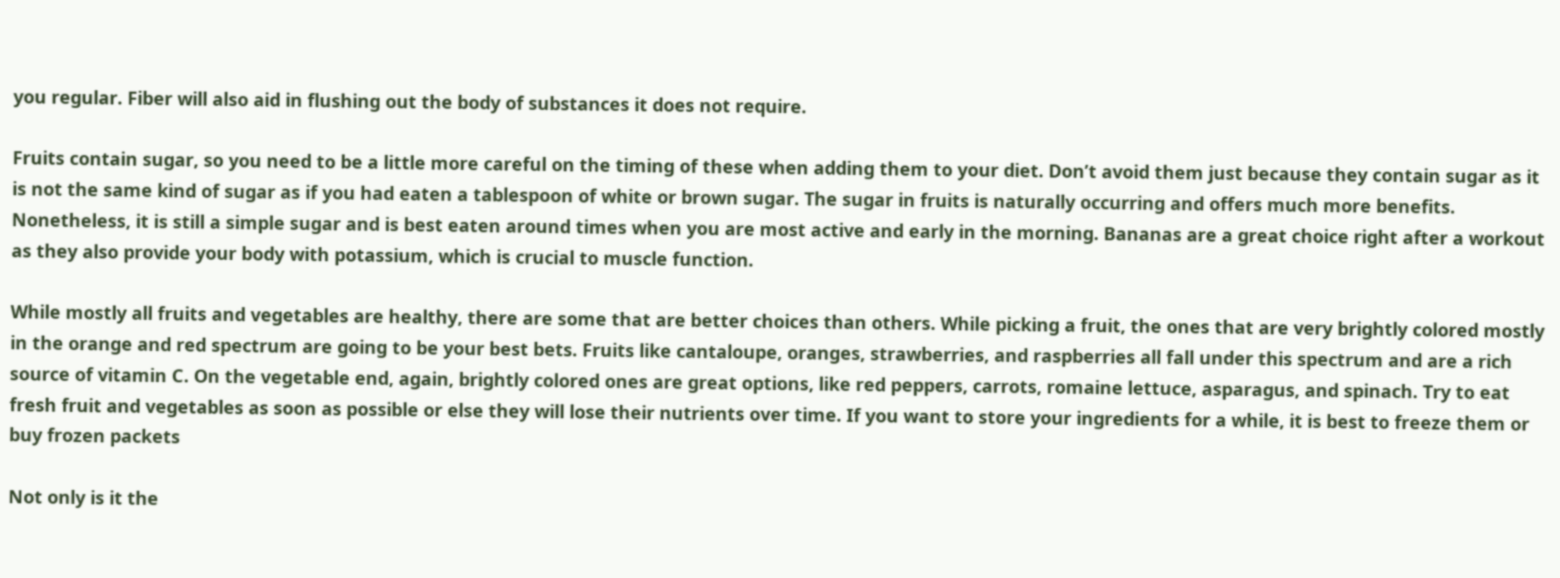you regular. Fiber will also aid in flushing out the body of substances it does not require.

Fruits contain sugar, so you need to be a little more careful on the timing of these when adding them to your diet. Don’t avoid them just because they contain sugar as it is not the same kind of sugar as if you had eaten a tablespoon of white or brown sugar. The sugar in fruits is naturally occurring and offers much more benefits. Nonetheless, it is still a simple sugar and is best eaten around times when you are most active and early in the morning. Bananas are a great choice right after a workout as they also provide your body with potassium, which is crucial to muscle function.

While mostly all fruits and vegetables are healthy, there are some that are better choices than others. While picking a fruit, the ones that are very brightly colored mostly in the orange and red spectrum are going to be your best bets. Fruits like cantaloupe, oranges, strawberries, and raspberries all fall under this spectrum and are a rich source of vitamin C. On the vegetable end, again, brightly colored ones are great options, like red peppers, carrots, romaine lettuce, asparagus, and spinach. Try to eat fresh fruit and vegetables as soon as possible or else they will lose their nutrients over time. If you want to store your ingredients for a while, it is best to freeze them or buy frozen packets

Not only is it the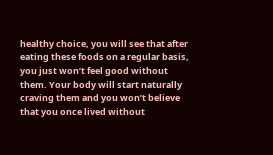healthy choice, you will see that after eating these foods on a regular basis, you just won’t feel good without them. Your body will start naturally craving them and you won’t believe that you once lived without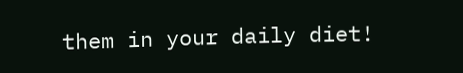them in your daily diet!